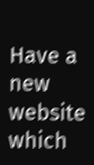Have a new website which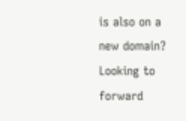is also on a new domain? Looking to forward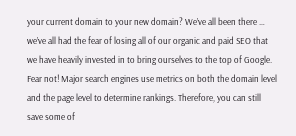your current domain to your new domain? We’ve all been there … we’ve all had the fear of losing all of our organic and paid SEO that we have heavily invested in to bring ourselves to the top of Google. Fear not! Major search engines use metrics on both the domain level and the page level to determine rankings. Therefore, you can still save some of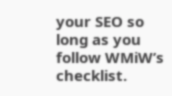your SEO so long as you follow WMiW’s checklist.